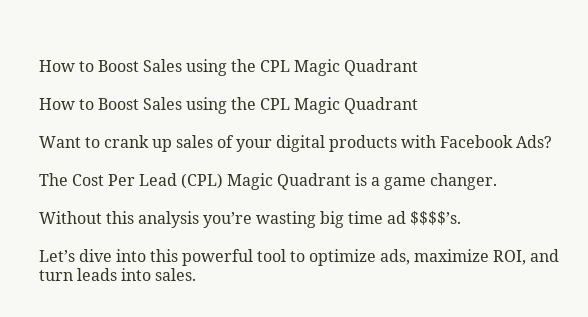How to Boost Sales using the CPL Magic Quadrant

How to Boost Sales using the CPL Magic Quadrant

Want to crank up sales of your digital products with Facebook Ads?

The Cost Per Lead (CPL) Magic Quadrant is a game changer.

Without this analysis you’re wasting big time ad $$$$’s.

Let’s dive into this powerful tool to optimize ads, maximize ROI, and turn leads into sales.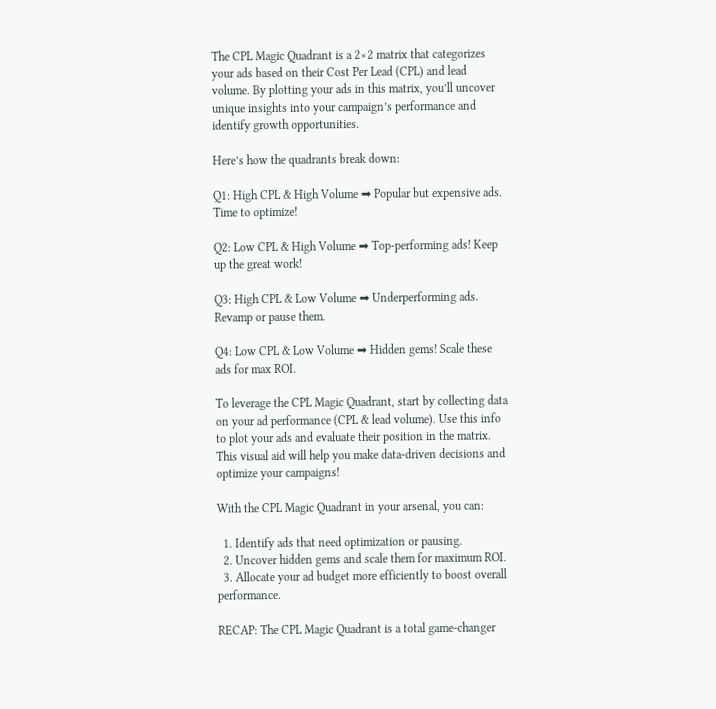The CPL Magic Quadrant is a 2×2 matrix that categorizes your ads based on their Cost Per Lead (CPL) and lead volume. By plotting your ads in this matrix, you’ll uncover unique insights into your campaign’s performance and identify growth opportunities.

Here’s how the quadrants break down:

Q1: High CPL & High Volume ➡ Popular but expensive ads. Time to optimize!

Q2: Low CPL & High Volume ➡ Top-performing ads! Keep up the great work!

Q3: High CPL & Low Volume ➡ Underperforming ads. Revamp or pause them.

Q4: Low CPL & Low Volume ➡ Hidden gems! Scale these ads for max ROI.

To leverage the CPL Magic Quadrant, start by collecting data on your ad performance (CPL & lead volume). Use this info to plot your ads and evaluate their position in the matrix. This visual aid will help you make data-driven decisions and optimize your campaigns!

With the CPL Magic Quadrant in your arsenal, you can:

  1. Identify ads that need optimization or pausing.
  2. Uncover hidden gems and scale them for maximum ROI.
  3. Allocate your ad budget more efficiently to boost overall performance.

RECAP: The CPL Magic Quadrant is a total game-changer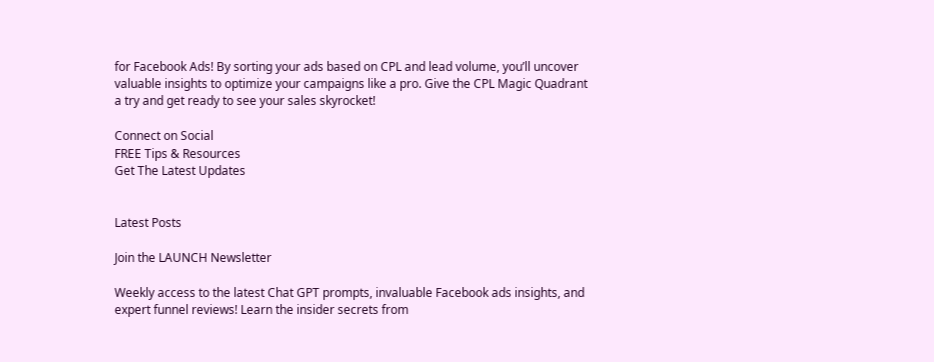for Facebook Ads! By sorting your ads based on CPL and lead volume, you’ll uncover valuable insights to optimize your campaigns like a pro. Give the CPL Magic Quadrant a try and get ready to see your sales skyrocket!

Connect on Social
FREE Tips & Resources
Get The Latest Updates


Latest Posts

Join the LAUNCH Newsletter

Weekly access to the latest Chat GPT prompts, invaluable Facebook ads insights, and expert funnel reviews! Learn the insider secrets from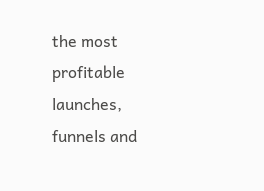the most profitable launches, funnels and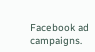Facebook ad campaigns.